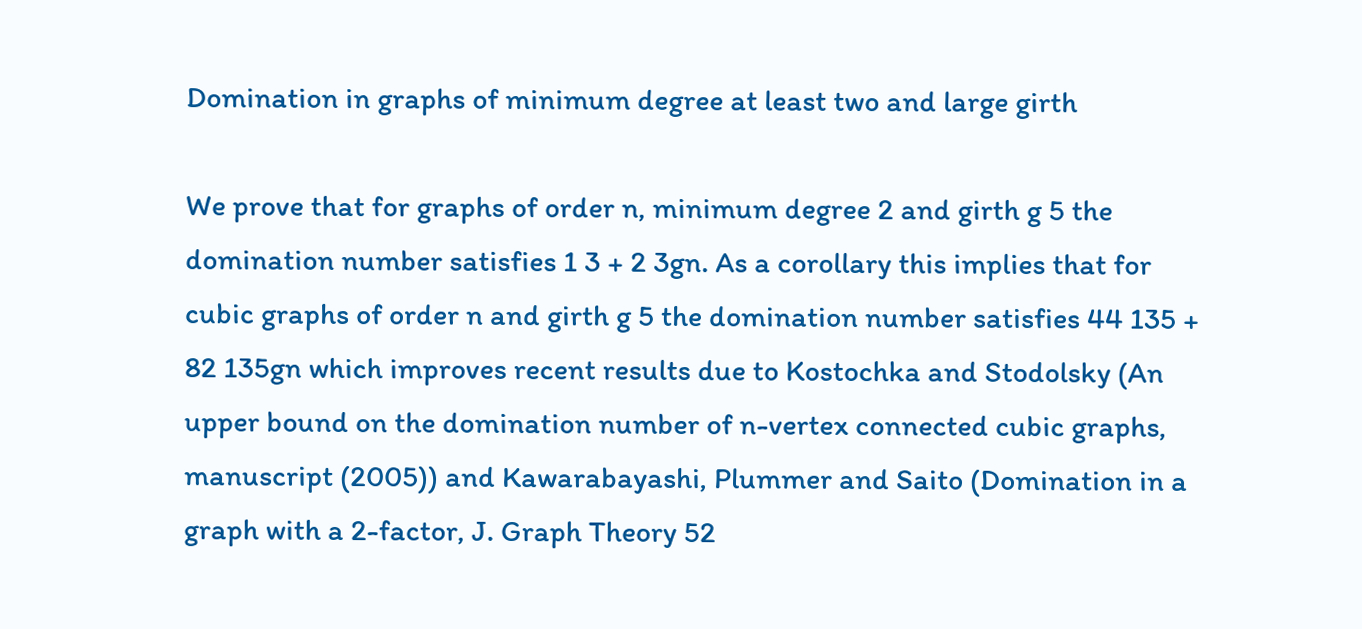Domination in graphs of minimum degree at least two and large girth

We prove that for graphs of order n, minimum degree 2 and girth g 5 the domination number satisfies 1 3 + 2 3gn. As a corollary this implies that for cubic graphs of order n and girth g 5 the domination number satisfies 44 135 + 82 135gn which improves recent results due to Kostochka and Stodolsky (An upper bound on the domination number of n-vertex connected cubic graphs, manuscript (2005)) and Kawarabayashi, Plummer and Saito (Domination in a graph with a 2-factor, J. Graph Theory 52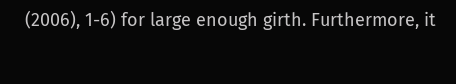(2006), 1-6) for large enough girth. Furthermore, it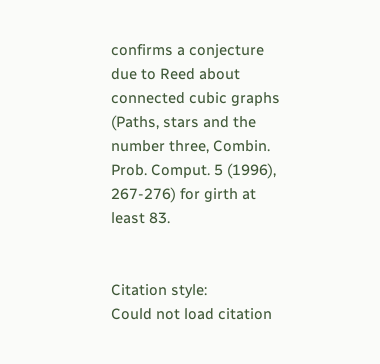confirms a conjecture due to Reed about connected cubic graphs (Paths, stars and the number three, Combin. Prob. Comput. 5 (1996), 267-276) for girth at least 83.


Citation style:
Could not load citation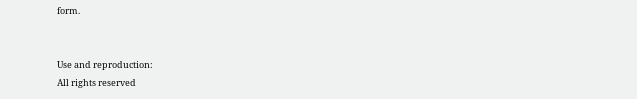form.


Use and reproduction:
All rights reserved